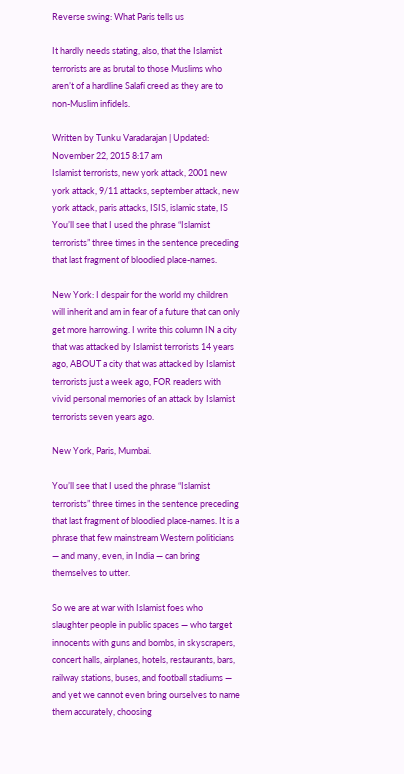Reverse swing: What Paris tells us

It hardly needs stating, also, that the Islamist terrorists are as brutal to those Muslims who aren’t of a hardline Salafi creed as they are to non-Muslim infidels.

Written by Tunku Varadarajan | Updated: November 22, 2015 8:17 am
Islamist terrorists, new york attack, 2001 new york attack, 9/11 attacks, september attack, new york attack, paris attacks, ISIS, islamic state, IS You’ll see that I used the phrase “Islamist terrorists” three times in the sentence preceding that last fragment of bloodied place-names.

New York: I despair for the world my children will inherit and am in fear of a future that can only get more harrowing. I write this column IN a city that was attacked by Islamist terrorists 14 years ago, ABOUT a city that was attacked by Islamist terrorists just a week ago, FOR readers with vivid personal memories of an attack by Islamist terrorists seven years ago.

New York, Paris, Mumbai.

You’ll see that I used the phrase “Islamist terrorists” three times in the sentence preceding that last fragment of bloodied place-names. It is a phrase that few mainstream Western politicians — and many, even, in India — can bring themselves to utter.

So we are at war with Islamist foes who slaughter people in public spaces — who target innocents with guns and bombs, in skyscrapers, concert halls, airplanes, hotels, restaurants, bars, railway stations, buses, and football stadiums — and yet we cannot even bring ourselves to name them accurately, choosing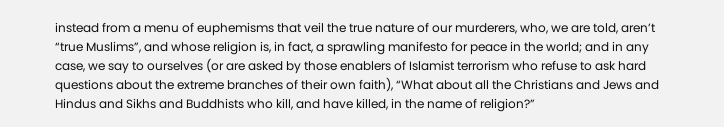instead from a menu of euphemisms that veil the true nature of our murderers, who, we are told, aren’t “true Muslims”, and whose religion is, in fact, a sprawling manifesto for peace in the world; and in any case, we say to ourselves (or are asked by those enablers of Islamist terrorism who refuse to ask hard questions about the extreme branches of their own faith), “What about all the Christians and Jews and Hindus and Sikhs and Buddhists who kill, and have killed, in the name of religion?”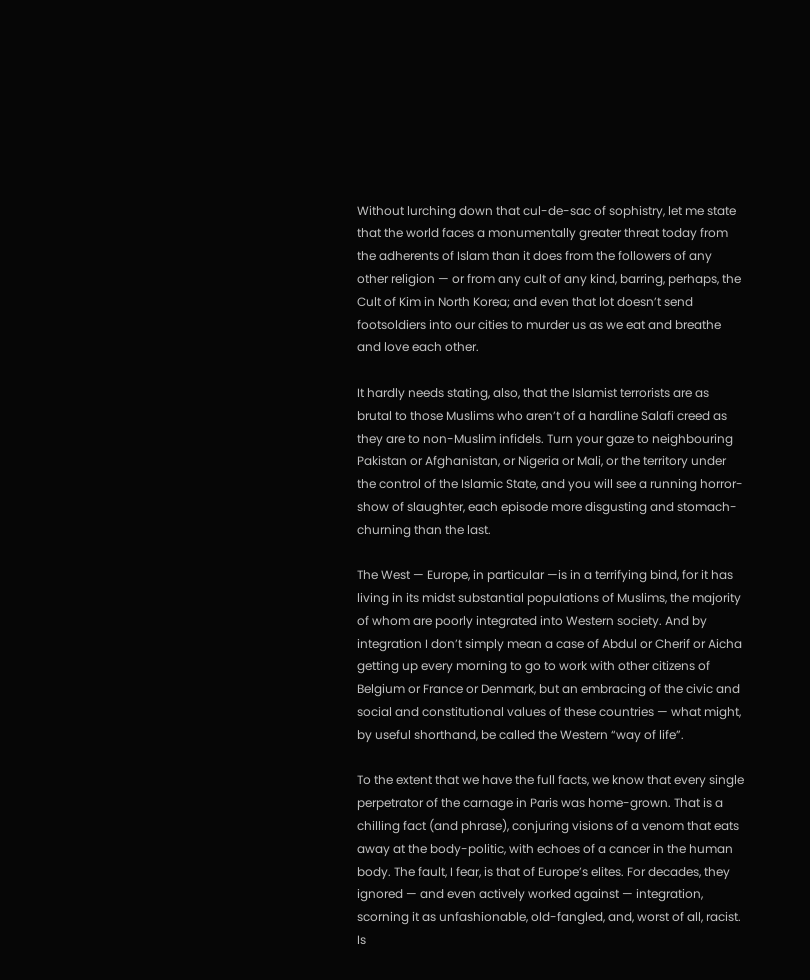Without lurching down that cul-de-sac of sophistry, let me state that the world faces a monumentally greater threat today from the adherents of Islam than it does from the followers of any other religion — or from any cult of any kind, barring, perhaps, the Cult of Kim in North Korea; and even that lot doesn’t send footsoldiers into our cities to murder us as we eat and breathe and love each other.

It hardly needs stating, also, that the Islamist terrorists are as brutal to those Muslims who aren’t of a hardline Salafi creed as they are to non-Muslim infidels. Turn your gaze to neighbouring Pakistan or Afghanistan, or Nigeria or Mali, or the territory under the control of the Islamic State, and you will see a running horror-show of slaughter, each episode more disgusting and stomach-churning than the last.

The West — Europe, in particular —is in a terrifying bind, for it has living in its midst substantial populations of Muslims, the majority of whom are poorly integrated into Western society. And by integration I don’t simply mean a case of Abdul or Cherif or Aicha getting up every morning to go to work with other citizens of Belgium or France or Denmark, but an embracing of the civic and social and constitutional values of these countries — what might, by useful shorthand, be called the Western “way of life”.

To the extent that we have the full facts, we know that every single perpetrator of the carnage in Paris was home-grown. That is a chilling fact (and phrase), conjuring visions of a venom that eats away at the body-politic, with echoes of a cancer in the human body. The fault, I fear, is that of Europe’s elites. For decades, they ignored — and even actively worked against — integration, scorning it as unfashionable, old-fangled, and, worst of all, racist. Is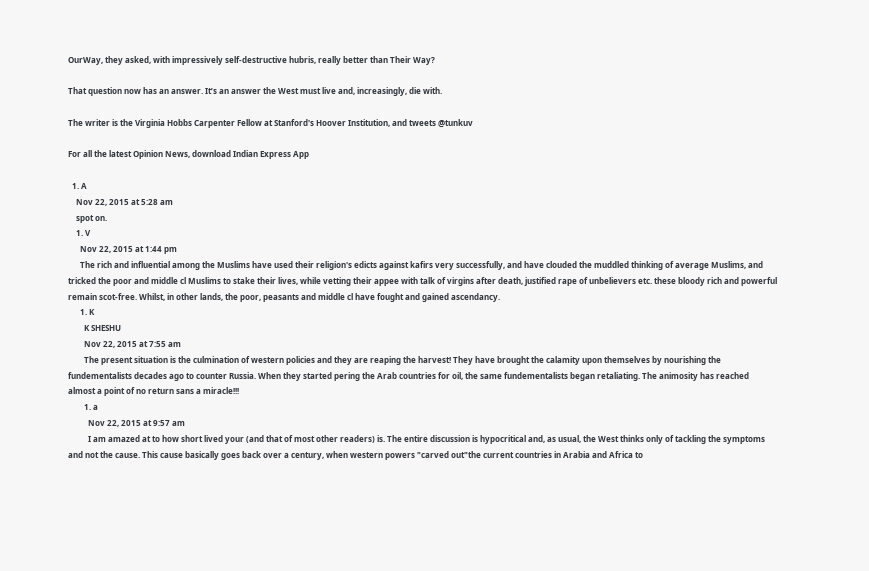OurWay, they asked, with impressively self-destructive hubris, really better than Their Way?

That question now has an answer. It’s an answer the West must live and, increasingly, die with.

The writer is the Virginia Hobbs Carpenter Fellow at Stanford's Hoover Institution, and tweets @tunkuv

For all the latest Opinion News, download Indian Express App

  1. A
    Nov 22, 2015 at 5:28 am
    spot on.
    1. V
      Nov 22, 2015 at 1:44 pm
      The rich and influential among the Muslims have used their religion's edicts against kafirs very successfully, and have clouded the muddled thinking of average Muslims, and tricked the poor and middle cl Muslims to stake their lives, while vetting their appee with talk of virgins after death, justified rape of unbelievers etc. these bloody rich and powerful remain scot-free. Whilst, in other lands, the poor, peasants and middle cl have fought and gained ascendancy.
      1. K
        K SHESHU
        Nov 22, 2015 at 7:55 am
        The present situation is the culmination of western policies and they are reaping the harvest! They have brought the calamity upon themselves by nourishing the fundementalists decades ago to counter Russia. When they started pering the Arab countries for oil, the same fundementalists began retaliating. The animosity has reached almost a point of no return sans a miracle!!!
        1. a
          Nov 22, 2015 at 9:57 am
          I am amazed at to how short lived your (and that of most other readers) is. The entire discussion is hypocritical and, as usual, the West thinks only of tackling the symptoms and not the cause. This cause basically goes back over a century, when western powers "carved out"the current countries in Arabia and Africa to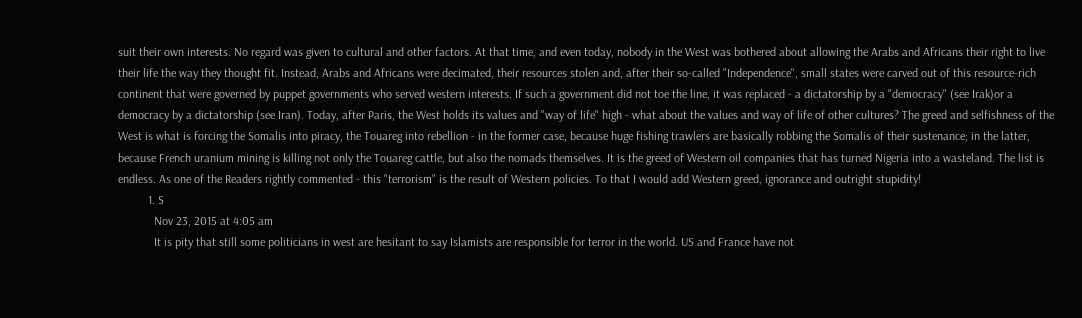suit their own interests. No regard was given to cultural and other factors. At that time, and even today, nobody in the West was bothered about allowing the Arabs and Africans their right to live their life the way they thought fit. Instead, Arabs and Africans were decimated, their resources stolen and, after their so-called "Independence", small states were carved out of this resource-rich continent that were governed by puppet governments who served western interests. If such a government did not toe the line, it was replaced - a dictatorship by a "democracy" (see Irak)or a democracy by a dictatorship (see Iran). Today, after Paris, the West holds its values and "way of life" high - what about the values and way of life of other cultures? The greed and selfishness of the West is what is forcing the Somalis into piracy, the Touareg into rebellion - in the former case, because huge fishing trawlers are basically robbing the Somalis of their sustenance; in the latter, because French uranium mining is killing not only the Touareg cattle, but also the nomads themselves. It is the greed of Western oil companies that has turned Nigeria into a wasteland. The list is endless. As one of the Readers rightly commented - this "terrorism" is the result of Western policies. To that I would add Western greed, ignorance and outright stupidity!
          1. S
            Nov 23, 2015 at 4:05 am
            It is pity that still some politicians in west are hesitant to say Islamists are responsible for terror in the world. US and France have not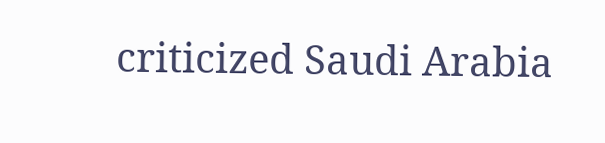criticized Saudi Arabia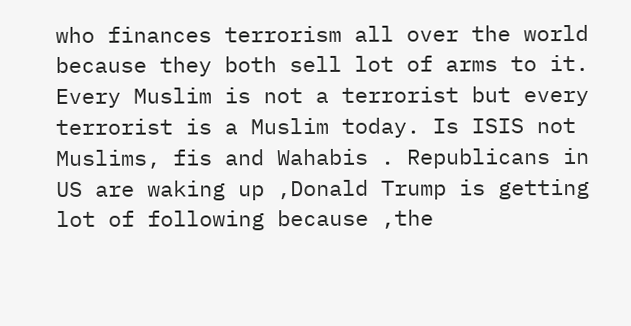who finances terrorism all over the world because they both sell lot of arms to it. Every Muslim is not a terrorist but every terrorist is a Muslim today. Is ISIS not Muslims, fis and Wahabis . Republicans in US are waking up ,Donald Trump is getting lot of following because ,the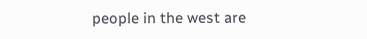people in the west are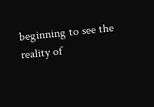beginning to see the reality of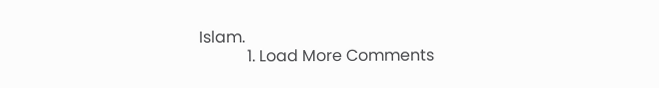Islam.
            1. Load More Comments